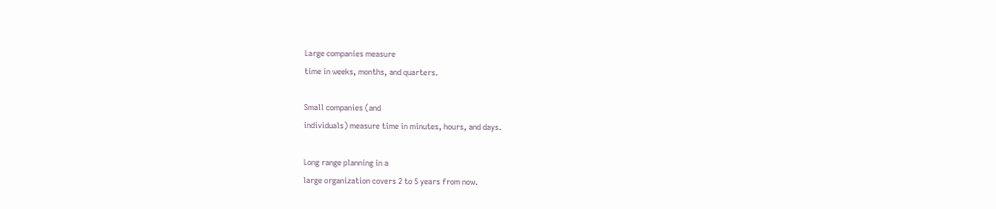Large companies measure
time in weeks, months, and quarters.

Small companies (and
individuals) measure time in minutes, hours, and days.

Long range planning in a
large organization covers 2 to 5 years from now.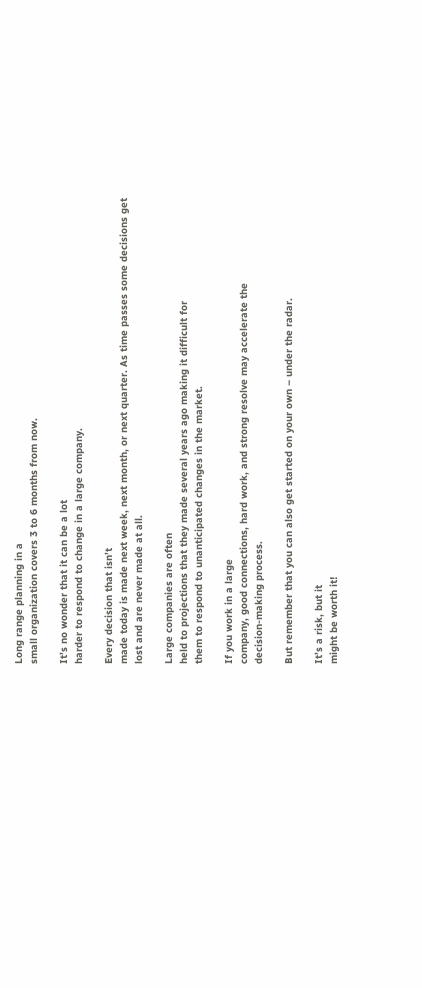Long range planning in a
small organization covers 3 to 6 months from now.

It’s no wonder that it can be a lot
harder to respond to change in a large company.

Every decision that isn’t
made today is made next week, next month, or next quarter. As time passes some decisions get
lost and are never made at all.

Large companies are often
held to projections that they made several years ago making it difficult for
them to respond to unanticipated changes in the market.

If you work in a large
company, good connections, hard work, and strong resolve may accelerate the
decision-making process.

But remember that you can also get started on your own – under the radar.

It’s a risk, but it
might be worth it!